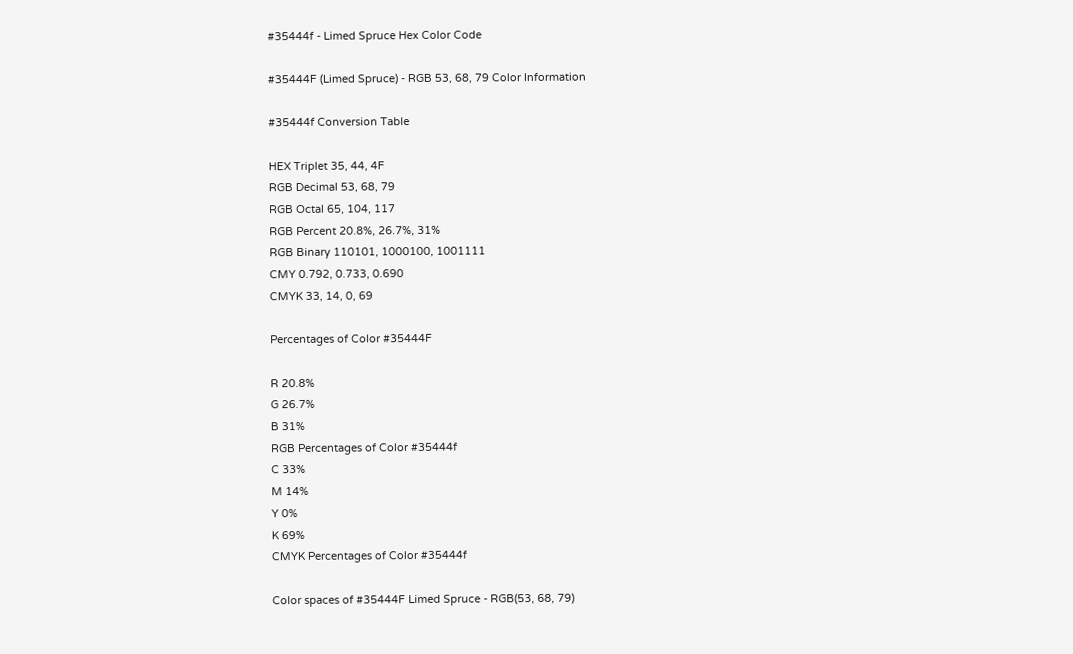#35444f - Limed Spruce Hex Color Code

#35444F (Limed Spruce) - RGB 53, 68, 79 Color Information

#35444f Conversion Table

HEX Triplet 35, 44, 4F
RGB Decimal 53, 68, 79
RGB Octal 65, 104, 117
RGB Percent 20.8%, 26.7%, 31%
RGB Binary 110101, 1000100, 1001111
CMY 0.792, 0.733, 0.690
CMYK 33, 14, 0, 69

Percentages of Color #35444F

R 20.8%
G 26.7%
B 31%
RGB Percentages of Color #35444f
C 33%
M 14%
Y 0%
K 69%
CMYK Percentages of Color #35444f

Color spaces of #35444F Limed Spruce - RGB(53, 68, 79)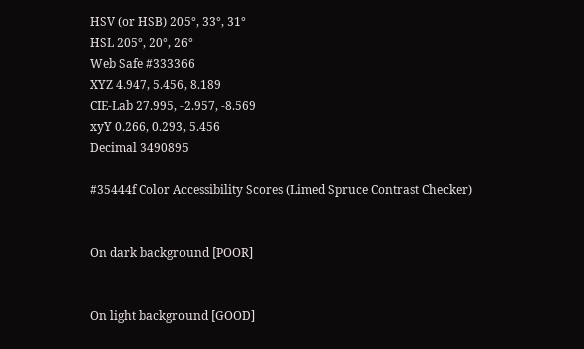HSV (or HSB) 205°, 33°, 31°
HSL 205°, 20°, 26°
Web Safe #333366
XYZ 4.947, 5.456, 8.189
CIE-Lab 27.995, -2.957, -8.569
xyY 0.266, 0.293, 5.456
Decimal 3490895

#35444f Color Accessibility Scores (Limed Spruce Contrast Checker)


On dark background [POOR]


On light background [GOOD]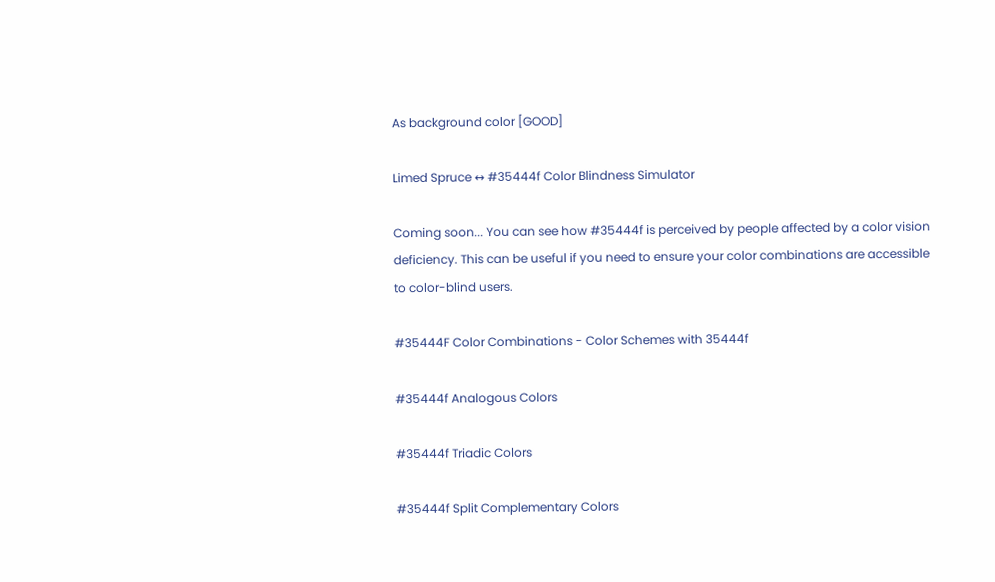As background color [GOOD]

Limed Spruce ↔ #35444f Color Blindness Simulator

Coming soon... You can see how #35444f is perceived by people affected by a color vision deficiency. This can be useful if you need to ensure your color combinations are accessible to color-blind users.

#35444F Color Combinations - Color Schemes with 35444f

#35444f Analogous Colors

#35444f Triadic Colors

#35444f Split Complementary Colors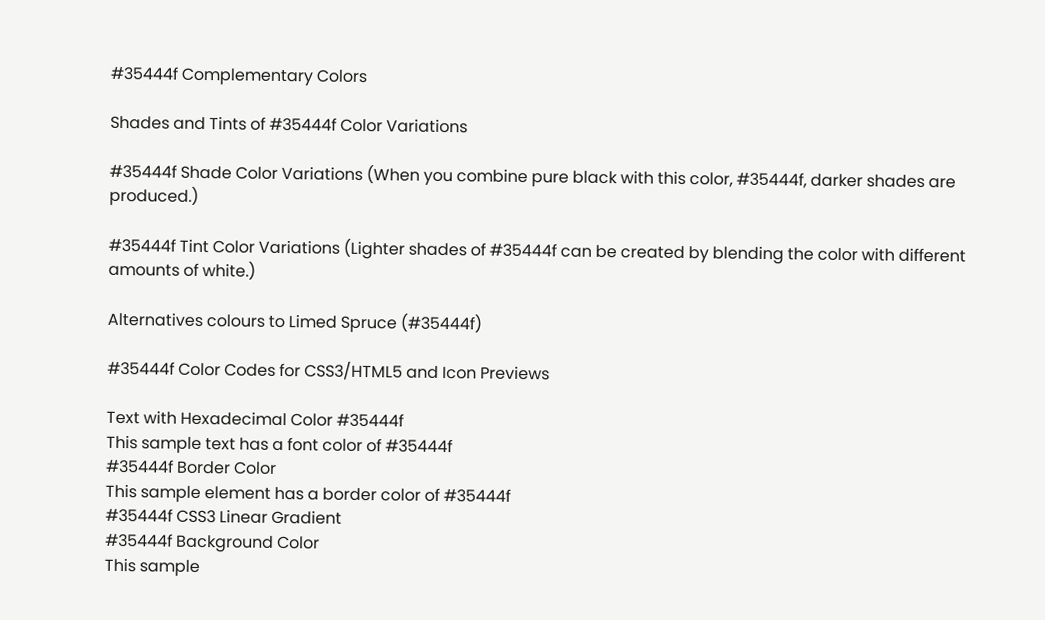#35444f Complementary Colors

Shades and Tints of #35444f Color Variations

#35444f Shade Color Variations (When you combine pure black with this color, #35444f, darker shades are produced.)

#35444f Tint Color Variations (Lighter shades of #35444f can be created by blending the color with different amounts of white.)

Alternatives colours to Limed Spruce (#35444f)

#35444f Color Codes for CSS3/HTML5 and Icon Previews

Text with Hexadecimal Color #35444f
This sample text has a font color of #35444f
#35444f Border Color
This sample element has a border color of #35444f
#35444f CSS3 Linear Gradient
#35444f Background Color
This sample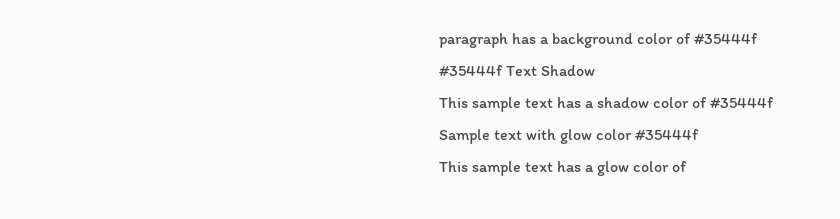paragraph has a background color of #35444f
#35444f Text Shadow
This sample text has a shadow color of #35444f
Sample text with glow color #35444f
This sample text has a glow color of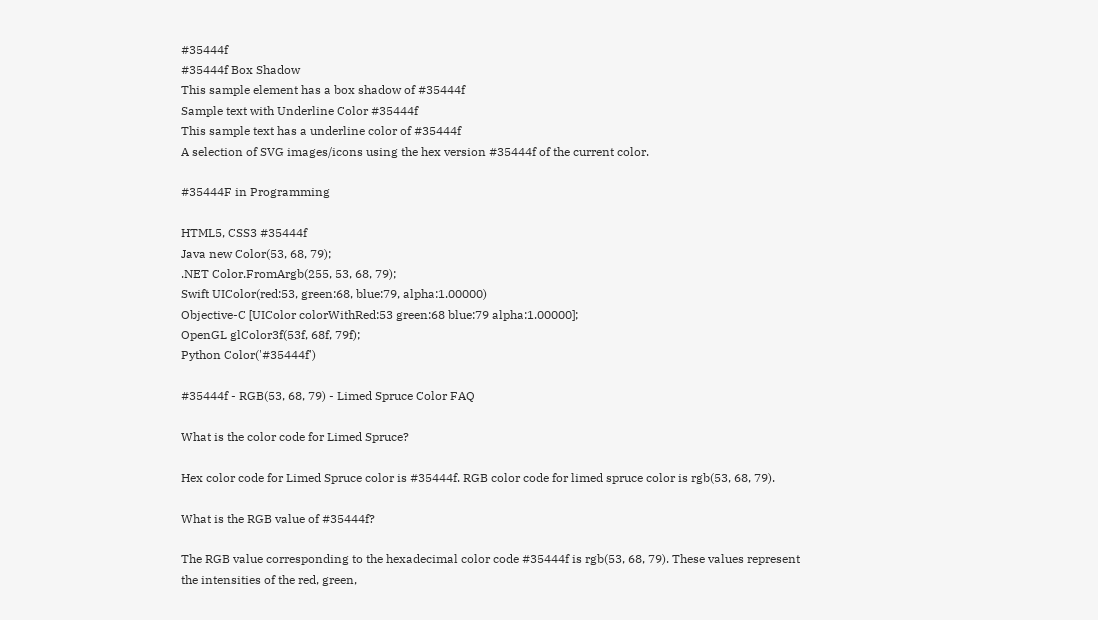#35444f
#35444f Box Shadow
This sample element has a box shadow of #35444f
Sample text with Underline Color #35444f
This sample text has a underline color of #35444f
A selection of SVG images/icons using the hex version #35444f of the current color.

#35444F in Programming

HTML5, CSS3 #35444f
Java new Color(53, 68, 79);
.NET Color.FromArgb(255, 53, 68, 79);
Swift UIColor(red:53, green:68, blue:79, alpha:1.00000)
Objective-C [UIColor colorWithRed:53 green:68 blue:79 alpha:1.00000];
OpenGL glColor3f(53f, 68f, 79f);
Python Color('#35444f')

#35444f - RGB(53, 68, 79) - Limed Spruce Color FAQ

What is the color code for Limed Spruce?

Hex color code for Limed Spruce color is #35444f. RGB color code for limed spruce color is rgb(53, 68, 79).

What is the RGB value of #35444f?

The RGB value corresponding to the hexadecimal color code #35444f is rgb(53, 68, 79). These values represent the intensities of the red, green,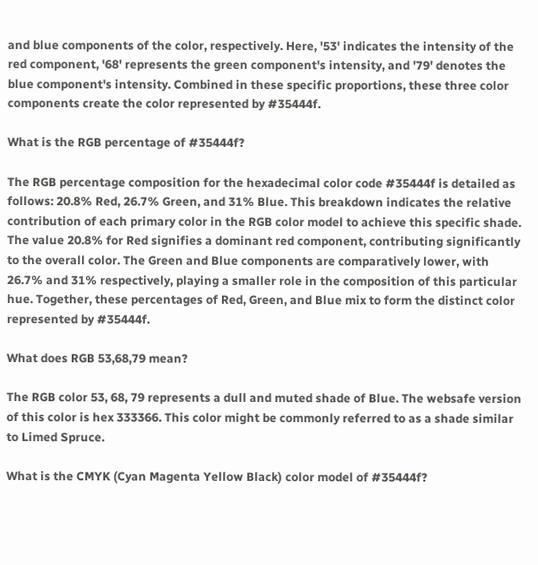and blue components of the color, respectively. Here, '53' indicates the intensity of the red component, '68' represents the green component's intensity, and '79' denotes the blue component's intensity. Combined in these specific proportions, these three color components create the color represented by #35444f.

What is the RGB percentage of #35444f?

The RGB percentage composition for the hexadecimal color code #35444f is detailed as follows: 20.8% Red, 26.7% Green, and 31% Blue. This breakdown indicates the relative contribution of each primary color in the RGB color model to achieve this specific shade. The value 20.8% for Red signifies a dominant red component, contributing significantly to the overall color. The Green and Blue components are comparatively lower, with 26.7% and 31% respectively, playing a smaller role in the composition of this particular hue. Together, these percentages of Red, Green, and Blue mix to form the distinct color represented by #35444f.

What does RGB 53,68,79 mean?

The RGB color 53, 68, 79 represents a dull and muted shade of Blue. The websafe version of this color is hex 333366. This color might be commonly referred to as a shade similar to Limed Spruce.

What is the CMYK (Cyan Magenta Yellow Black) color model of #35444f?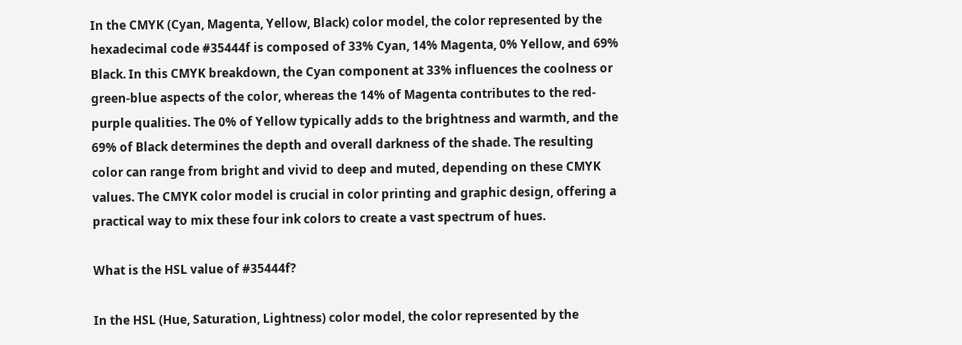In the CMYK (Cyan, Magenta, Yellow, Black) color model, the color represented by the hexadecimal code #35444f is composed of 33% Cyan, 14% Magenta, 0% Yellow, and 69% Black. In this CMYK breakdown, the Cyan component at 33% influences the coolness or green-blue aspects of the color, whereas the 14% of Magenta contributes to the red-purple qualities. The 0% of Yellow typically adds to the brightness and warmth, and the 69% of Black determines the depth and overall darkness of the shade. The resulting color can range from bright and vivid to deep and muted, depending on these CMYK values. The CMYK color model is crucial in color printing and graphic design, offering a practical way to mix these four ink colors to create a vast spectrum of hues.

What is the HSL value of #35444f?

In the HSL (Hue, Saturation, Lightness) color model, the color represented by the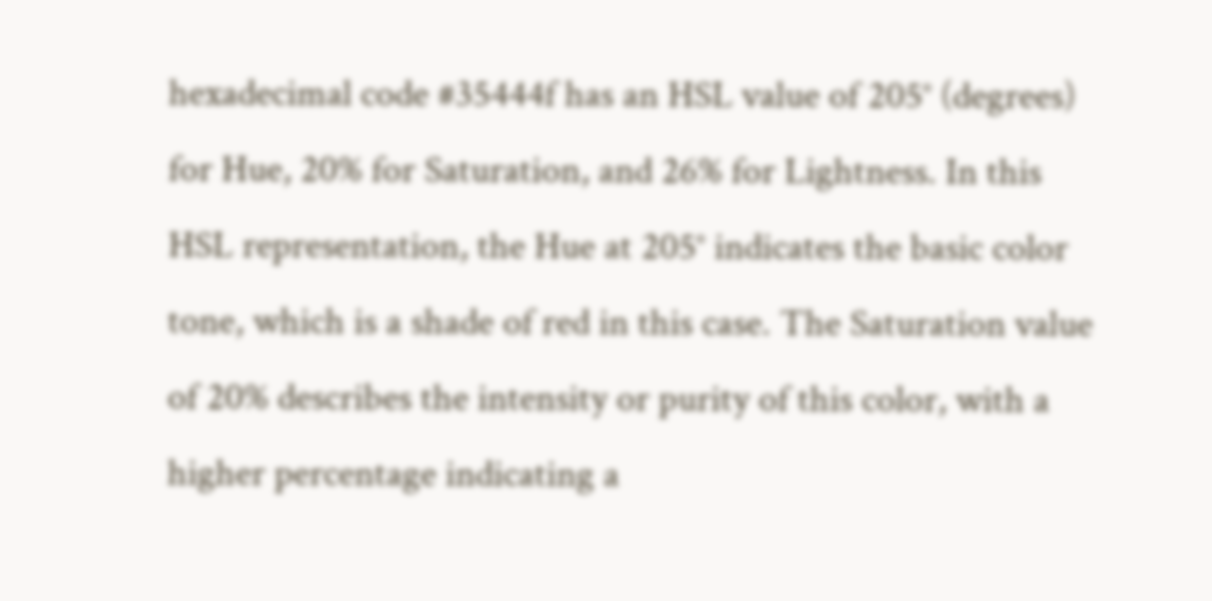hexadecimal code #35444f has an HSL value of 205° (degrees) for Hue, 20% for Saturation, and 26% for Lightness. In this HSL representation, the Hue at 205° indicates the basic color tone, which is a shade of red in this case. The Saturation value of 20% describes the intensity or purity of this color, with a higher percentage indicating a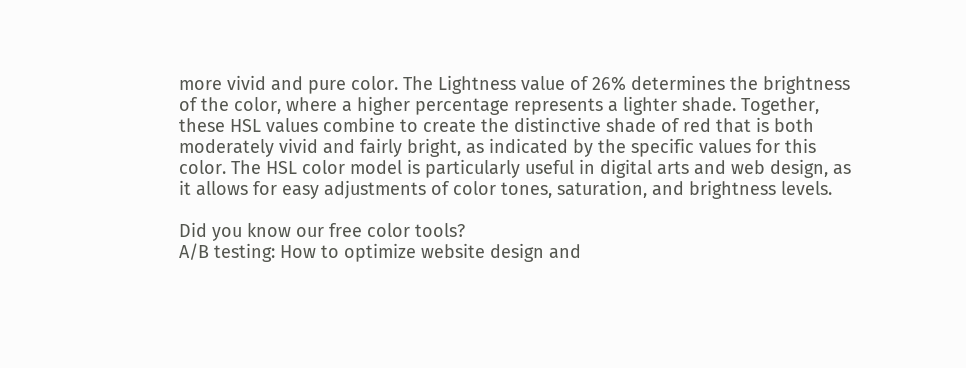more vivid and pure color. The Lightness value of 26% determines the brightness of the color, where a higher percentage represents a lighter shade. Together, these HSL values combine to create the distinctive shade of red that is both moderately vivid and fairly bright, as indicated by the specific values for this color. The HSL color model is particularly useful in digital arts and web design, as it allows for easy adjustments of color tones, saturation, and brightness levels.

Did you know our free color tools?
A/B testing: How to optimize website design and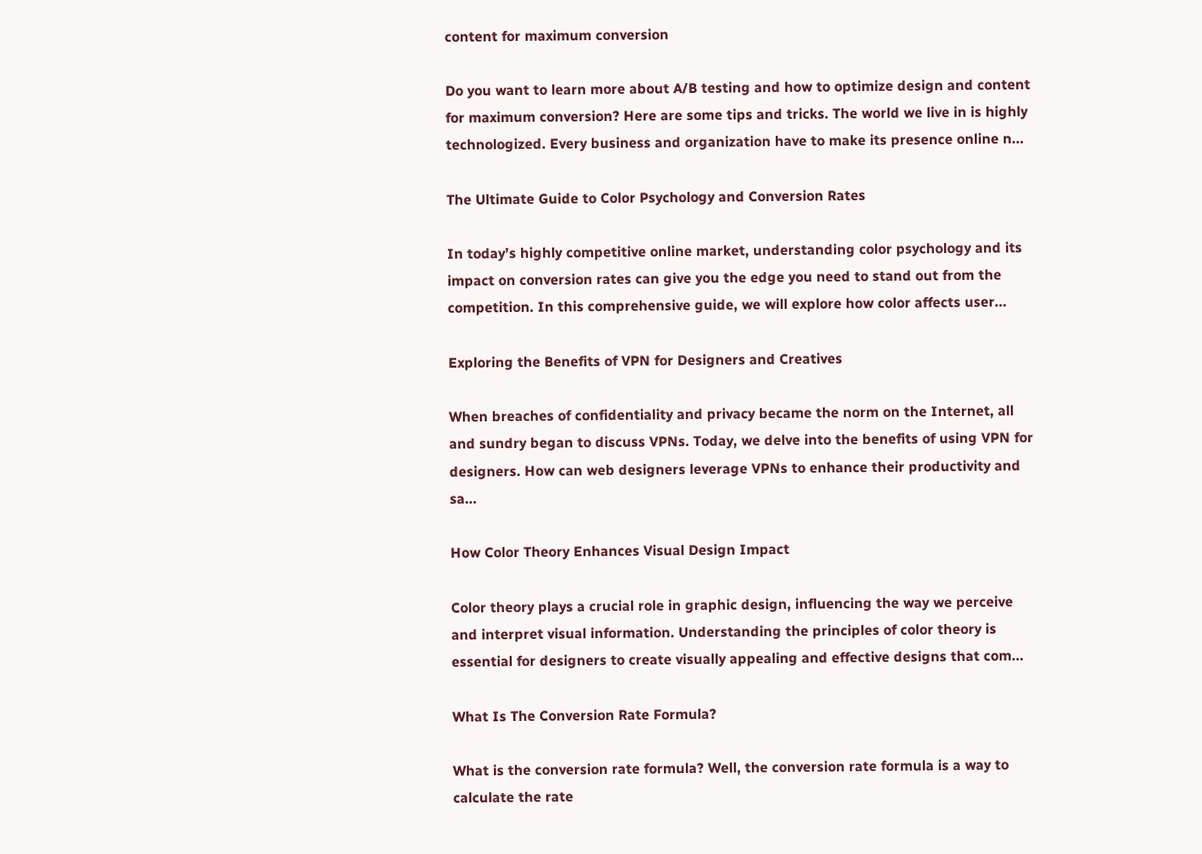content for maximum conversion

Do you want to learn more about A/B testing and how to optimize design and content for maximum conversion? Here are some tips and tricks. The world we live in is highly technologized. Every business and organization have to make its presence online n...

The Ultimate Guide to Color Psychology and Conversion Rates

In today’s highly competitive online market, understanding color psychology and its impact on conversion rates can give you the edge you need to stand out from the competition. In this comprehensive guide, we will explore how color affects user...

Exploring the Benefits of VPN for Designers and Creatives

When breaches of confidentiality and privacy became the norm on the Internet, all and sundry began to discuss VPNs. Today, we delve into the benefits of using VPN for designers. How can web designers leverage VPNs to enhance their productivity and sa...

How Color Theory Enhances Visual Design Impact

Color theory plays a crucial role in graphic design, influencing the way we perceive and interpret visual information. Understanding the principles of color theory is essential for designers to create visually appealing and effective designs that com...

What Is The Conversion Rate Formula?

What is the conversion rate formula? Well, the conversion rate formula is a way to calculate the rate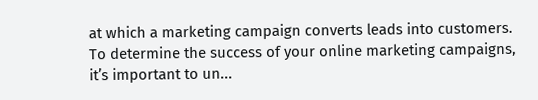at which a marketing campaign converts leads into customers. To determine the success of your online marketing campaigns, it’s important to un...